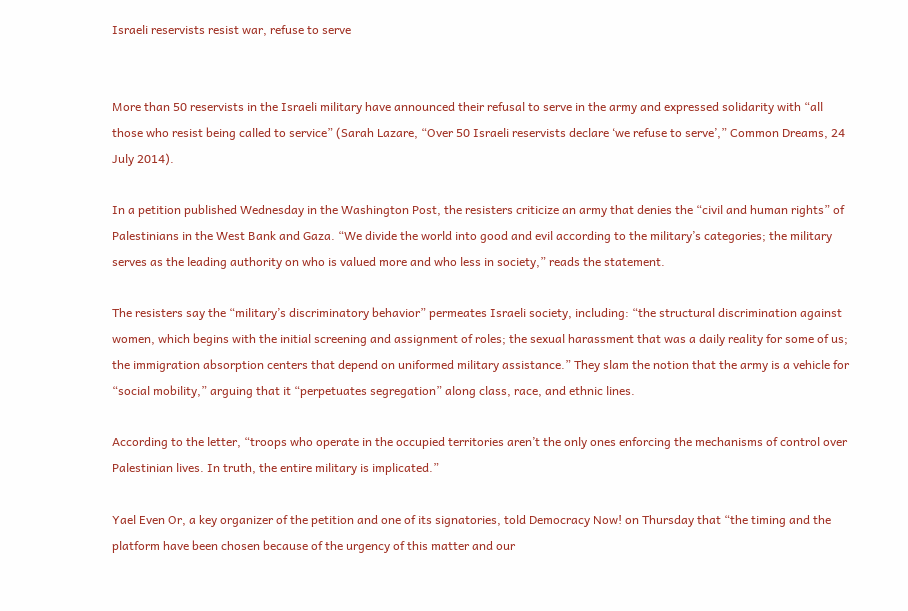Israeli reservists resist war, refuse to serve


More than 50 reservists in the Israeli military have announced their refusal to serve in the army and expressed solidarity with “all those who resist being called to service” (Sarah Lazare, “Over 50 Israeli reservists declare ‘we refuse to serve’,” Common Dreams, 24 July 2014).

In a petition published Wednesday in the Washington Post, the resisters criticize an army that denies the “civil and human rights” of Palestinians in the West Bank and Gaza. “We divide the world into good and evil according to the military’s categories; the military serves as the leading authority on who is valued more and who less in society,” reads the statement.

The resisters say the “military’s discriminatory behavior” permeates Israeli society, including: “the structural discrimination against women, which begins with the initial screening and assignment of roles; the sexual harassment that was a daily reality for some of us; the immigration absorption centers that depend on uniformed military assistance.” They slam the notion that the army is a vehicle for “social mobility,” arguing that it “perpetuates segregation” along class, race, and ethnic lines.

According to the letter, “troops who operate in the occupied territories aren’t the only ones enforcing the mechanisms of control over Palestinian lives. In truth, the entire military is implicated.”

Yael Even Or, a key organizer of the petition and one of its signatories, told Democracy Now! on Thursday that “the timing and the platform have been chosen because of the urgency of this matter and our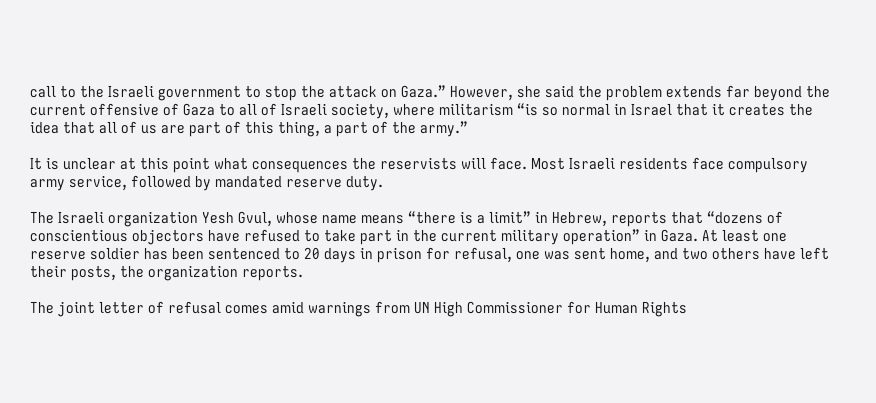call to the Israeli government to stop the attack on Gaza.” However, she said the problem extends far beyond the current offensive of Gaza to all of Israeli society, where militarism “is so normal in Israel that it creates the idea that all of us are part of this thing, a part of the army.”

It is unclear at this point what consequences the reservists will face. Most Israeli residents face compulsory army service, followed by mandated reserve duty.

The Israeli organization Yesh Gvul, whose name means “there is a limit” in Hebrew, reports that “dozens of conscientious objectors have refused to take part in the current military operation” in Gaza. At least one reserve soldier has been sentenced to 20 days in prison for refusal, one was sent home, and two others have left their posts, the organization reports.

The joint letter of refusal comes amid warnings from UN High Commissioner for Human Rights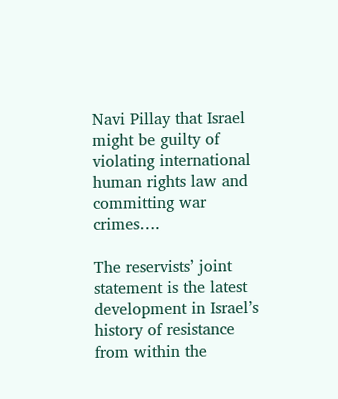Navi Pillay that Israel might be guilty of violating international human rights law and committing war crimes….

The reservists’ joint statement is the latest development in Israel’s history of resistance from within the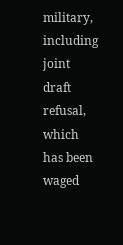military, including joint draft refusal, which has been waged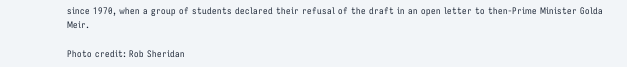since 1970, when a group of students declared their refusal of the draft in an open letter to then-Prime Minister Golda Meir.

Photo credit: Rob Sheridan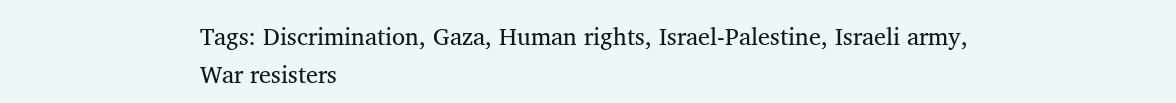Tags: Discrimination, Gaza, Human rights, Israel-Palestine, Israeli army, War resisters